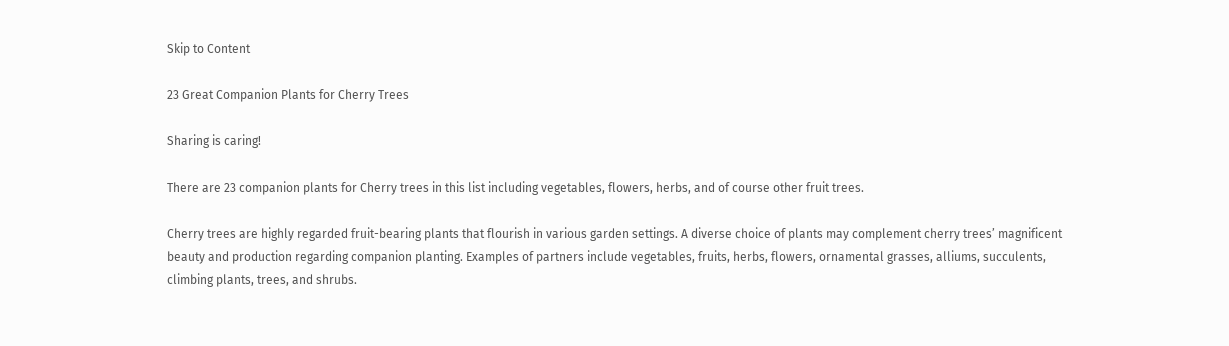Skip to Content

23 Great Companion Plants for Cherry Trees

Sharing is caring!

There are 23 companion plants for Cherry trees in this list including vegetables, flowers, herbs, and of course other fruit trees.

Cherry trees are highly regarded fruit-bearing plants that flourish in various garden settings. A diverse choice of plants may complement cherry trees’ magnificent beauty and production regarding companion planting. Examples of partners include vegetables, fruits, herbs, flowers, ornamental grasses, alliums, succulents, climbing plants, trees, and shrubs.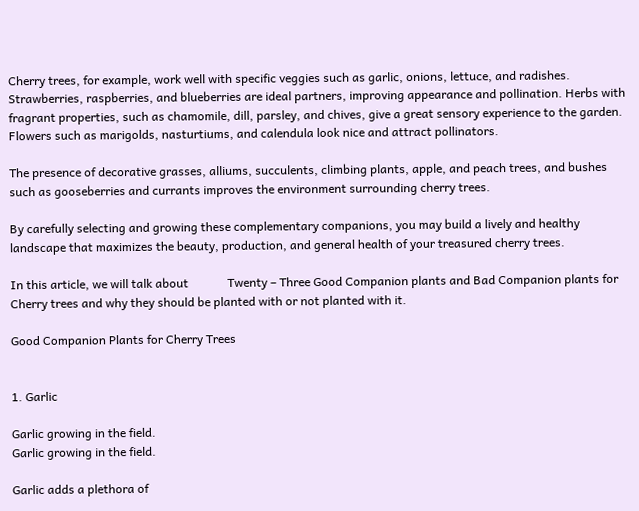Cherry trees, for example, work well with specific veggies such as garlic, onions, lettuce, and radishes. Strawberries, raspberries, and blueberries are ideal partners, improving appearance and pollination. Herbs with fragrant properties, such as chamomile, dill, parsley, and chives, give a great sensory experience to the garden. Flowers such as marigolds, nasturtiums, and calendula look nice and attract pollinators.

The presence of decorative grasses, alliums, succulents, climbing plants, apple, and peach trees, and bushes such as gooseberries and currants improves the environment surrounding cherry trees.

By carefully selecting and growing these complementary companions, you may build a lively and healthy landscape that maximizes the beauty, production, and general health of your treasured cherry trees.

In this article, we will talk about             Twenty – Three Good Companion plants and Bad Companion plants for Cherry trees and why they should be planted with or not planted with it.

Good Companion Plants for Cherry Trees


1. Garlic

Garlic growing in the field.
Garlic growing in the field.

Garlic adds a plethora of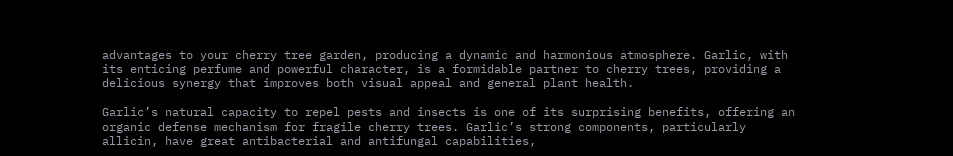advantages to your cherry tree garden, producing a dynamic and harmonious atmosphere. Garlic, with its enticing perfume and powerful character, is a formidable partner to cherry trees, providing a delicious synergy that improves both visual appeal and general plant health.

Garlic’s natural capacity to repel pests and insects is one of its surprising benefits, offering an organic defense mechanism for fragile cherry trees. Garlic’s strong components, particularly allicin, have great antibacterial and antifungal capabilities,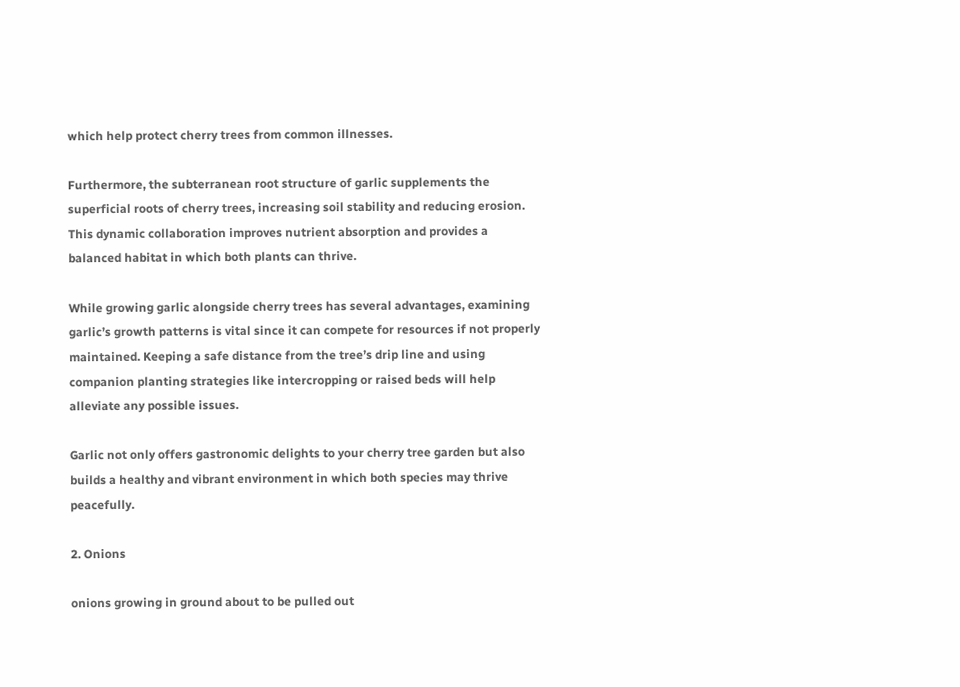which help protect cherry trees from common illnesses.

Furthermore, the subterranean root structure of garlic supplements the superficial roots of cherry trees, increasing soil stability and reducing erosion. This dynamic collaboration improves nutrient absorption and provides a balanced habitat in which both plants can thrive.

While growing garlic alongside cherry trees has several advantages, examining garlic’s growth patterns is vital since it can compete for resources if not properly maintained. Keeping a safe distance from the tree’s drip line and using companion planting strategies like intercropping or raised beds will help alleviate any possible issues.

Garlic not only offers gastronomic delights to your cherry tree garden but also builds a healthy and vibrant environment in which both species may thrive peacefully.

2. Onions

onions growing in ground about to be pulled out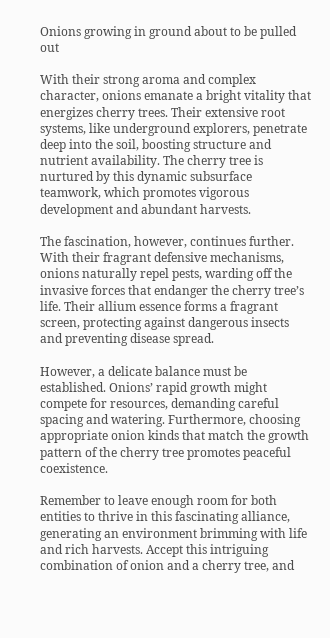Onions growing in ground about to be pulled out

With their strong aroma and complex character, onions emanate a bright vitality that energizes cherry trees. Their extensive root systems, like underground explorers, penetrate deep into the soil, boosting structure and nutrient availability. The cherry tree is nurtured by this dynamic subsurface teamwork, which promotes vigorous development and abundant harvests.

The fascination, however, continues further. With their fragrant defensive mechanisms, onions naturally repel pests, warding off the invasive forces that endanger the cherry tree’s life. Their allium essence forms a fragrant screen, protecting against dangerous insects and preventing disease spread.

However, a delicate balance must be established. Onions’ rapid growth might compete for resources, demanding careful spacing and watering. Furthermore, choosing appropriate onion kinds that match the growth pattern of the cherry tree promotes peaceful coexistence.

Remember to leave enough room for both entities to thrive in this fascinating alliance, generating an environment brimming with life and rich harvests. Accept this intriguing combination of onion and a cherry tree, and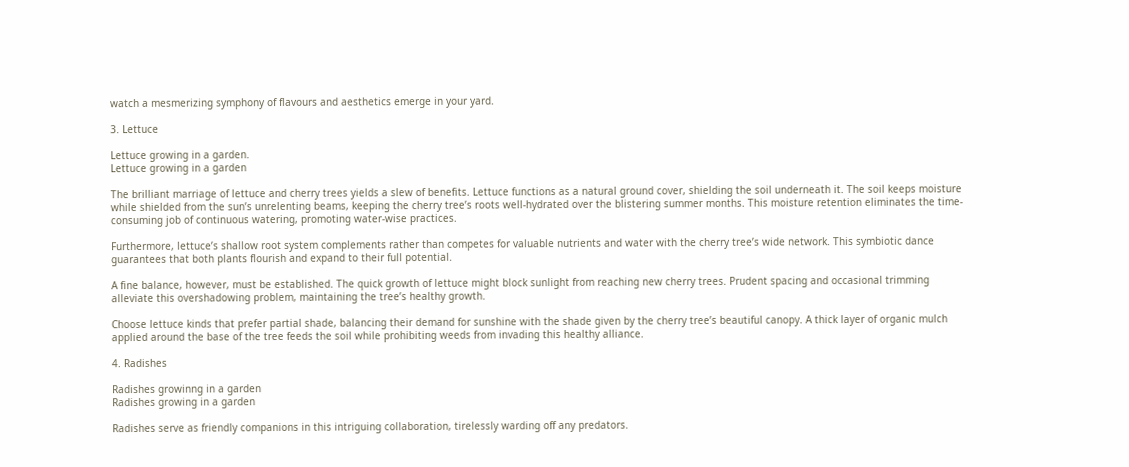watch a mesmerizing symphony of flavours and aesthetics emerge in your yard.

3. Lettuce

Lettuce growing in a garden.
Lettuce growing in a garden

The brilliant marriage of lettuce and cherry trees yields a slew of benefits. Lettuce functions as a natural ground cover, shielding the soil underneath it. The soil keeps moisture while shielded from the sun’s unrelenting beams, keeping the cherry tree’s roots well-hydrated over the blistering summer months. This moisture retention eliminates the time-consuming job of continuous watering, promoting water-wise practices.

Furthermore, lettuce’s shallow root system complements rather than competes for valuable nutrients and water with the cherry tree’s wide network. This symbiotic dance guarantees that both plants flourish and expand to their full potential.

A fine balance, however, must be established. The quick growth of lettuce might block sunlight from reaching new cherry trees. Prudent spacing and occasional trimming alleviate this overshadowing problem, maintaining the tree’s healthy growth.

Choose lettuce kinds that prefer partial shade, balancing their demand for sunshine with the shade given by the cherry tree’s beautiful canopy. A thick layer of organic mulch applied around the base of the tree feeds the soil while prohibiting weeds from invading this healthy alliance.

4. Radishes

Radishes growinng in a garden
Radishes growing in a garden

Radishes serve as friendly companions in this intriguing collaboration, tirelessly warding off any predators.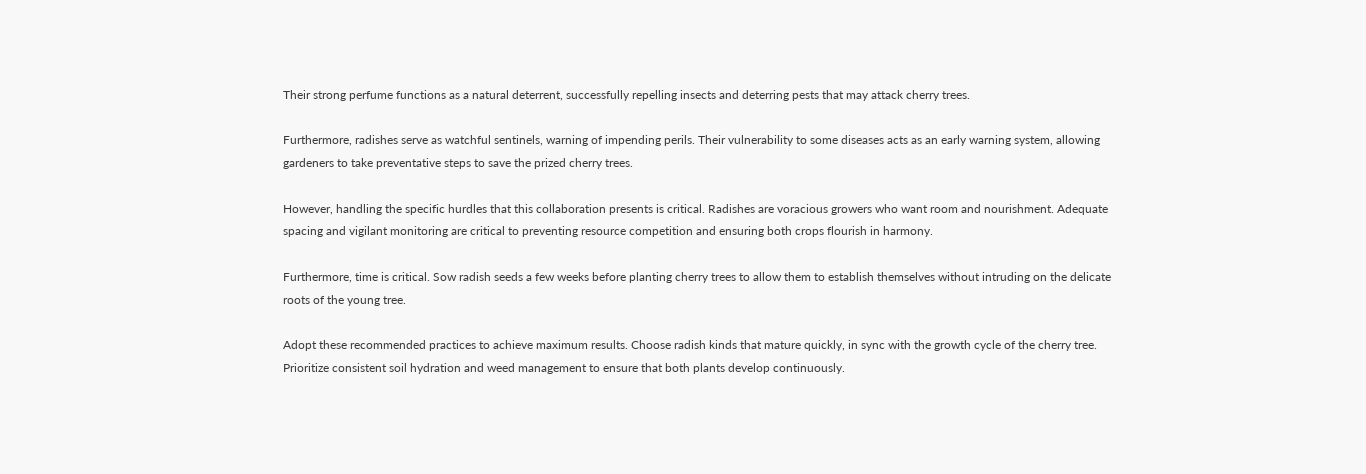Their strong perfume functions as a natural deterrent, successfully repelling insects and deterring pests that may attack cherry trees.

Furthermore, radishes serve as watchful sentinels, warning of impending perils. Their vulnerability to some diseases acts as an early warning system, allowing gardeners to take preventative steps to save the prized cherry trees.

However, handling the specific hurdles that this collaboration presents is critical. Radishes are voracious growers who want room and nourishment. Adequate spacing and vigilant monitoring are critical to preventing resource competition and ensuring both crops flourish in harmony.

Furthermore, time is critical. Sow radish seeds a few weeks before planting cherry trees to allow them to establish themselves without intruding on the delicate roots of the young tree.

Adopt these recommended practices to achieve maximum results. Choose radish kinds that mature quickly, in sync with the growth cycle of the cherry tree. Prioritize consistent soil hydration and weed management to ensure that both plants develop continuously.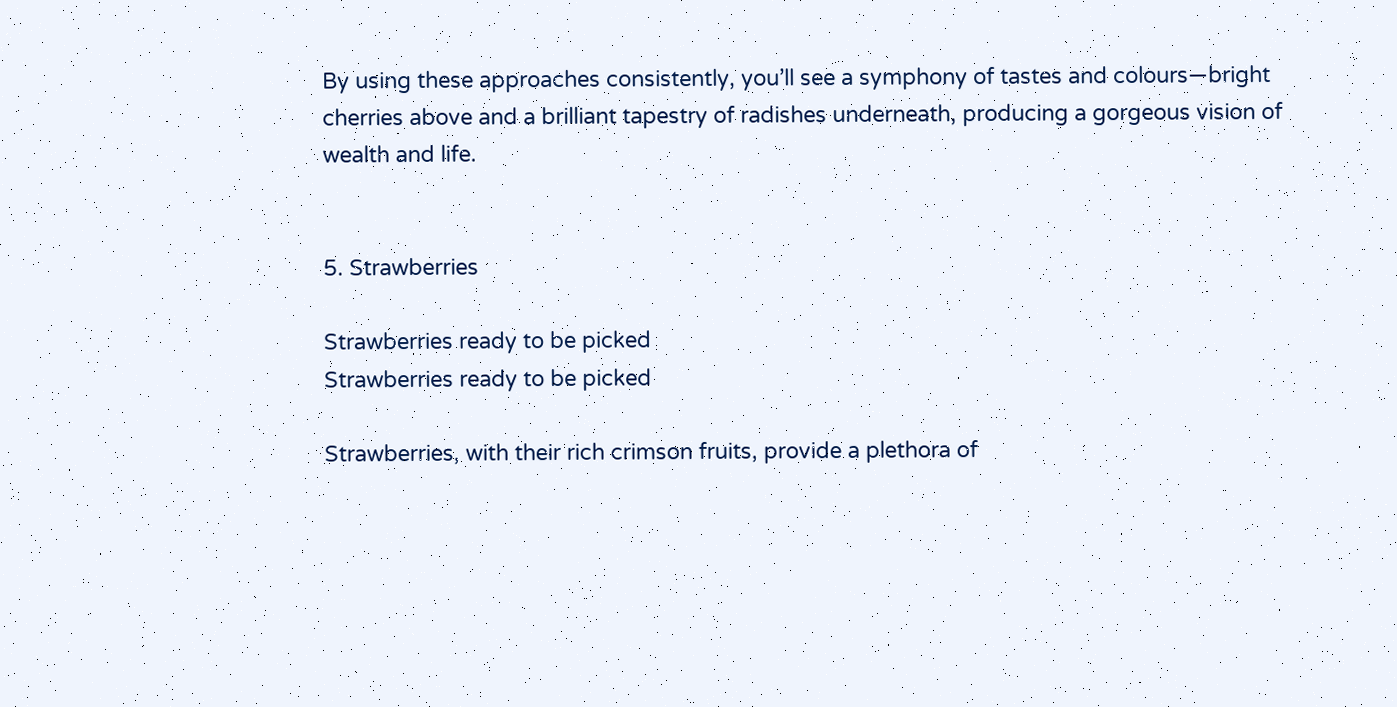By using these approaches consistently, you’ll see a symphony of tastes and colours—bright cherries above and a brilliant tapestry of radishes underneath, producing a gorgeous vision of wealth and life.


5. Strawberries

Strawberries ready to be picked
Strawberries ready to be picked

Strawberries, with their rich crimson fruits, provide a plethora of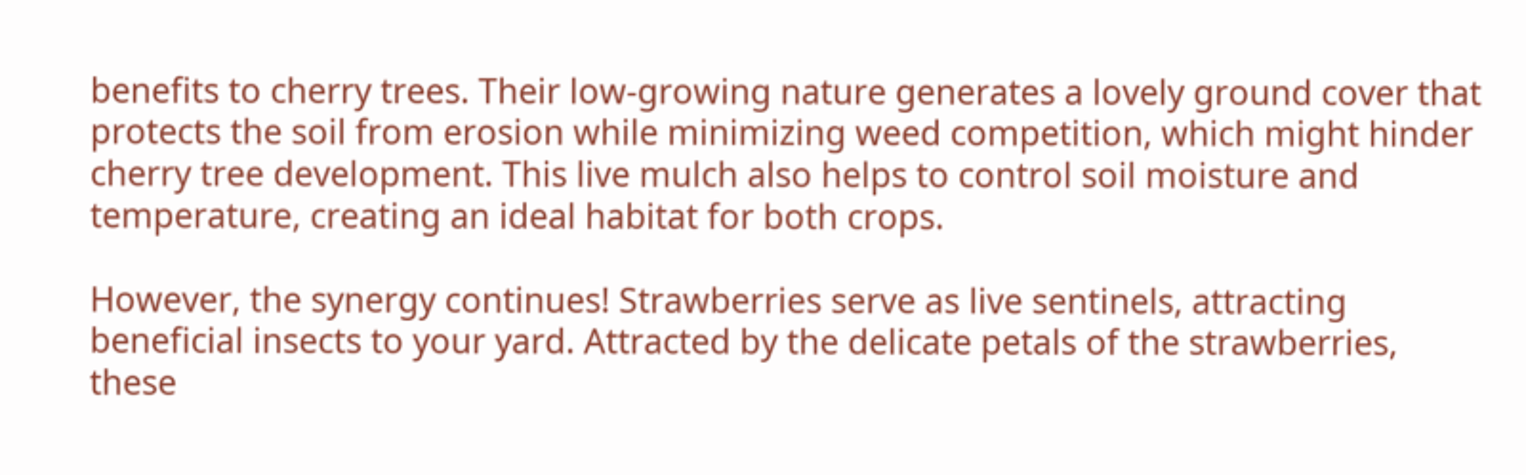benefits to cherry trees. Their low-growing nature generates a lovely ground cover that protects the soil from erosion while minimizing weed competition, which might hinder cherry tree development. This live mulch also helps to control soil moisture and temperature, creating an ideal habitat for both crops.

However, the synergy continues! Strawberries serve as live sentinels, attracting beneficial insects to your yard. Attracted by the delicate petals of the strawberries, these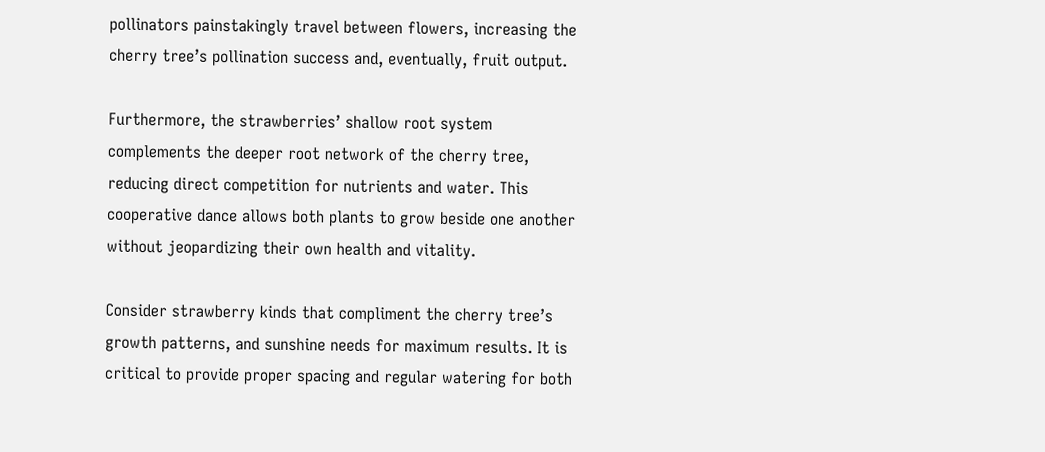pollinators painstakingly travel between flowers, increasing the cherry tree’s pollination success and, eventually, fruit output.

Furthermore, the strawberries’ shallow root system complements the deeper root network of the cherry tree, reducing direct competition for nutrients and water. This cooperative dance allows both plants to grow beside one another without jeopardizing their own health and vitality.

Consider strawberry kinds that compliment the cherry tree’s growth patterns, and sunshine needs for maximum results. It is critical to provide proper spacing and regular watering for both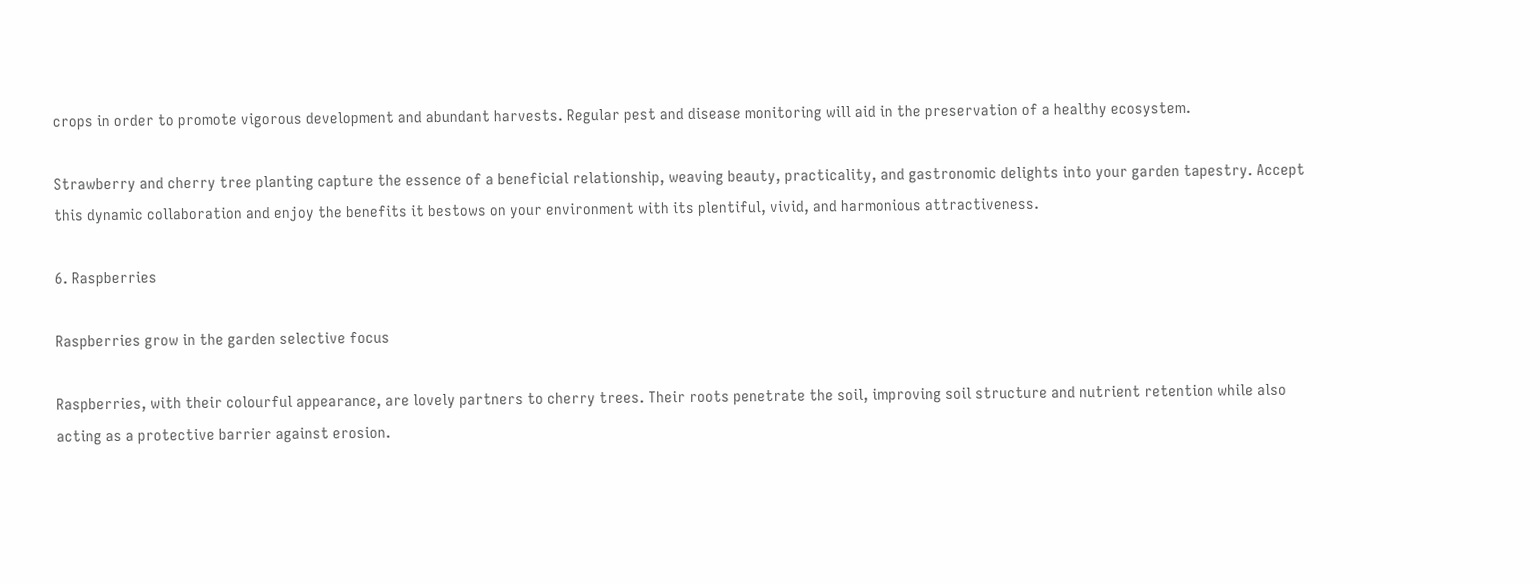crops in order to promote vigorous development and abundant harvests. Regular pest and disease monitoring will aid in the preservation of a healthy ecosystem.

Strawberry and cherry tree planting capture the essence of a beneficial relationship, weaving beauty, practicality, and gastronomic delights into your garden tapestry. Accept this dynamic collaboration and enjoy the benefits it bestows on your environment with its plentiful, vivid, and harmonious attractiveness.

6. Raspberries

Raspberries grow in the garden selective focus

Raspberries, with their colourful appearance, are lovely partners to cherry trees. Their roots penetrate the soil, improving soil structure and nutrient retention while also acting as a protective barrier against erosion.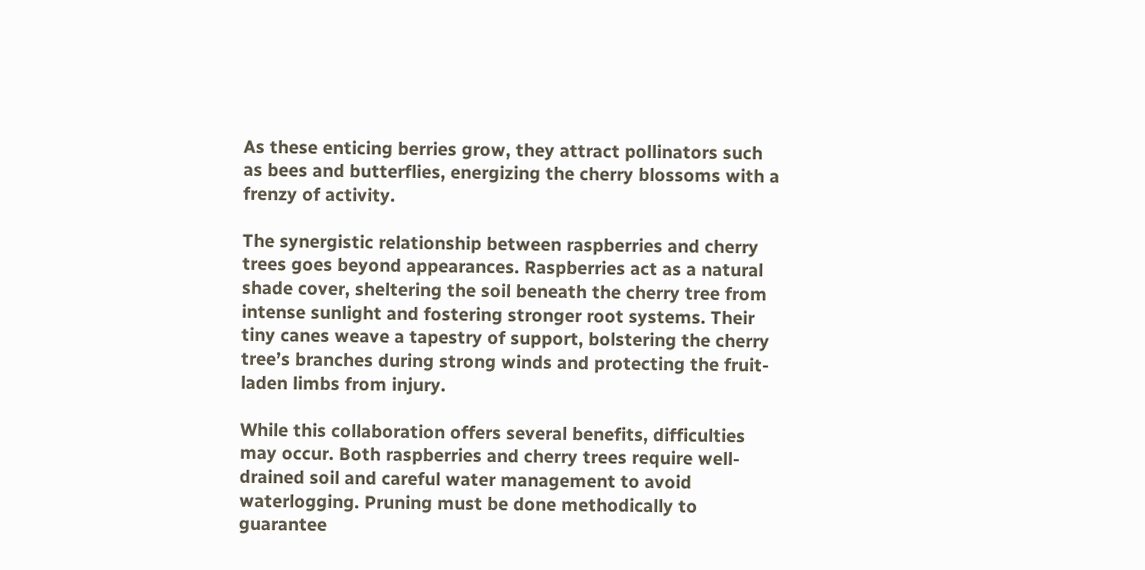As these enticing berries grow, they attract pollinators such as bees and butterflies, energizing the cherry blossoms with a frenzy of activity.

The synergistic relationship between raspberries and cherry trees goes beyond appearances. Raspberries act as a natural shade cover, sheltering the soil beneath the cherry tree from intense sunlight and fostering stronger root systems. Their tiny canes weave a tapestry of support, bolstering the cherry tree’s branches during strong winds and protecting the fruit-laden limbs from injury.

While this collaboration offers several benefits, difficulties may occur. Both raspberries and cherry trees require well-drained soil and careful water management to avoid waterlogging. Pruning must be done methodically to guarantee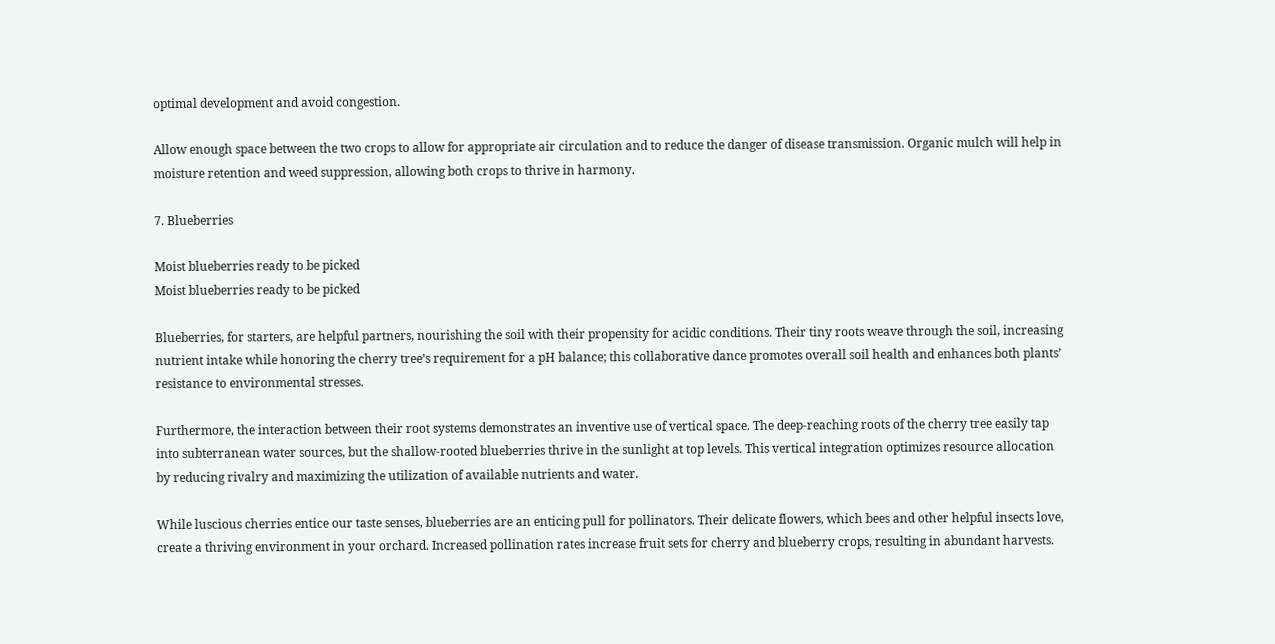optimal development and avoid congestion.

Allow enough space between the two crops to allow for appropriate air circulation and to reduce the danger of disease transmission. Organic mulch will help in moisture retention and weed suppression, allowing both crops to thrive in harmony.

7. Blueberries

Moist blueberries ready to be picked
Moist blueberries ready to be picked

Blueberries, for starters, are helpful partners, nourishing the soil with their propensity for acidic conditions. Their tiny roots weave through the soil, increasing nutrient intake while honoring the cherry tree’s requirement for a pH balance; this collaborative dance promotes overall soil health and enhances both plants’ resistance to environmental stresses.

Furthermore, the interaction between their root systems demonstrates an inventive use of vertical space. The deep-reaching roots of the cherry tree easily tap into subterranean water sources, but the shallow-rooted blueberries thrive in the sunlight at top levels. This vertical integration optimizes resource allocation by reducing rivalry and maximizing the utilization of available nutrients and water.

While luscious cherries entice our taste senses, blueberries are an enticing pull for pollinators. Their delicate flowers, which bees and other helpful insects love, create a thriving environment in your orchard. Increased pollination rates increase fruit sets for cherry and blueberry crops, resulting in abundant harvests.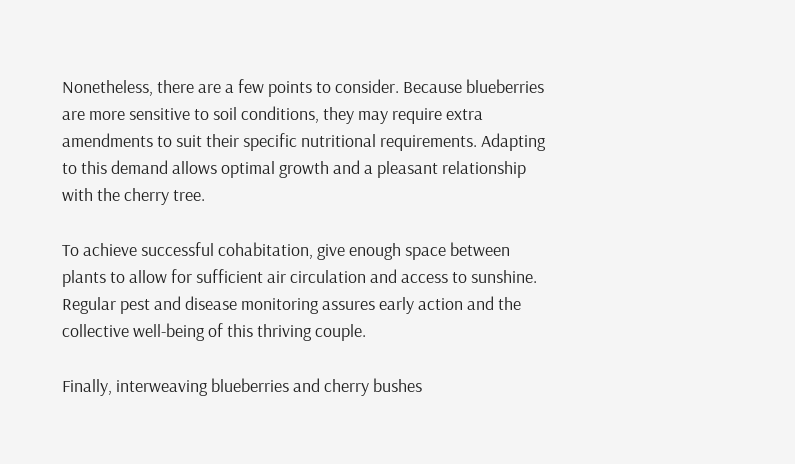Nonetheless, there are a few points to consider. Because blueberries are more sensitive to soil conditions, they may require extra amendments to suit their specific nutritional requirements. Adapting to this demand allows optimal growth and a pleasant relationship with the cherry tree.

To achieve successful cohabitation, give enough space between plants to allow for sufficient air circulation and access to sunshine. Regular pest and disease monitoring assures early action and the collective well-being of this thriving couple.

Finally, interweaving blueberries and cherry bushes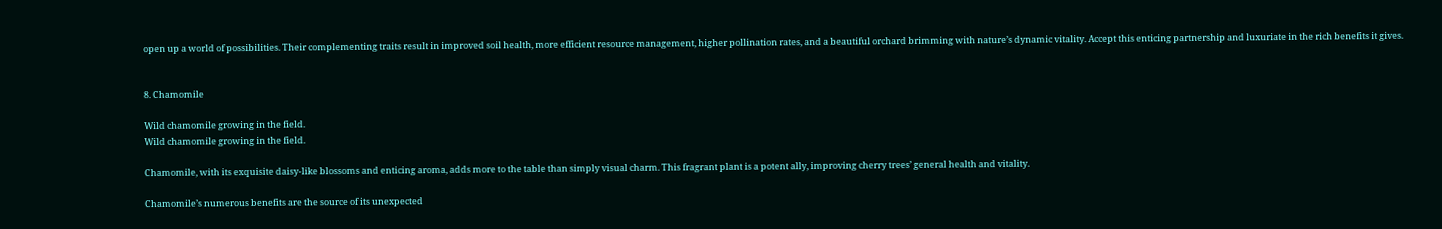open up a world of possibilities. Their complementing traits result in improved soil health, more efficient resource management, higher pollination rates, and a beautiful orchard brimming with nature’s dynamic vitality. Accept this enticing partnership and luxuriate in the rich benefits it gives.


8. Chamomile

Wild chamomile growing in the field.
Wild chamomile growing in the field.

Chamomile, with its exquisite daisy-like blossoms and enticing aroma, adds more to the table than simply visual charm. This fragrant plant is a potent ally, improving cherry trees’ general health and vitality.

Chamomile’s numerous benefits are the source of its unexpected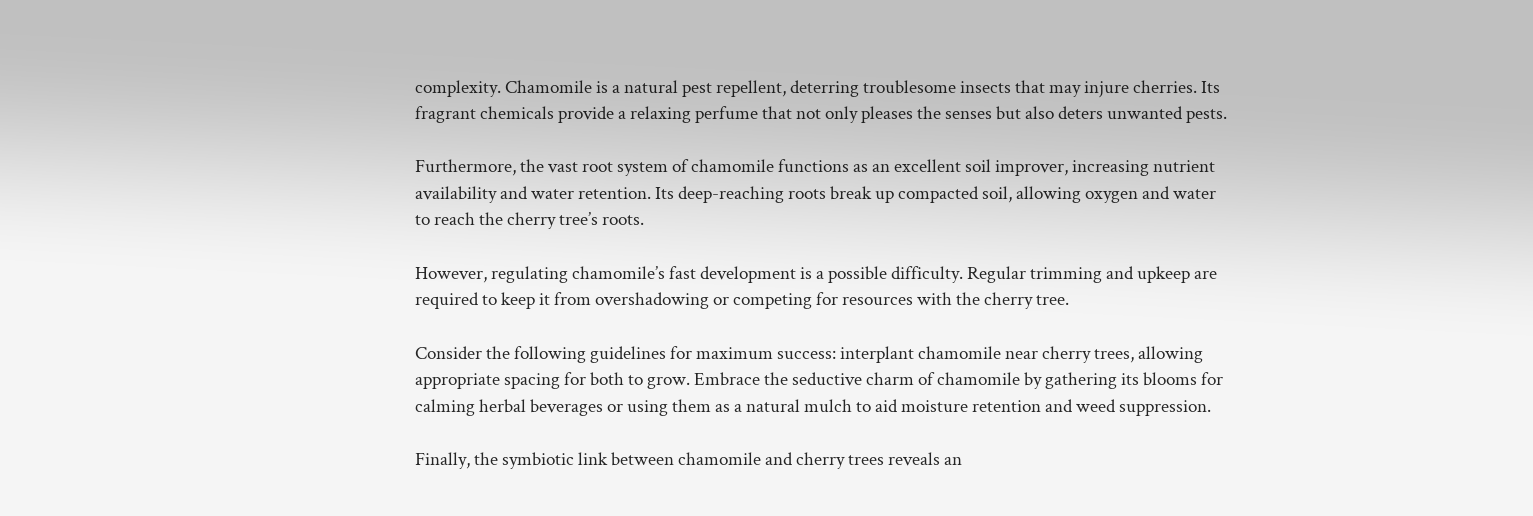complexity. Chamomile is a natural pest repellent, deterring troublesome insects that may injure cherries. Its fragrant chemicals provide a relaxing perfume that not only pleases the senses but also deters unwanted pests.

Furthermore, the vast root system of chamomile functions as an excellent soil improver, increasing nutrient availability and water retention. Its deep-reaching roots break up compacted soil, allowing oxygen and water to reach the cherry tree’s roots.

However, regulating chamomile’s fast development is a possible difficulty. Regular trimming and upkeep are required to keep it from overshadowing or competing for resources with the cherry tree.

Consider the following guidelines for maximum success: interplant chamomile near cherry trees, allowing appropriate spacing for both to grow. Embrace the seductive charm of chamomile by gathering its blooms for calming herbal beverages or using them as a natural mulch to aid moisture retention and weed suppression.

Finally, the symbiotic link between chamomile and cherry trees reveals an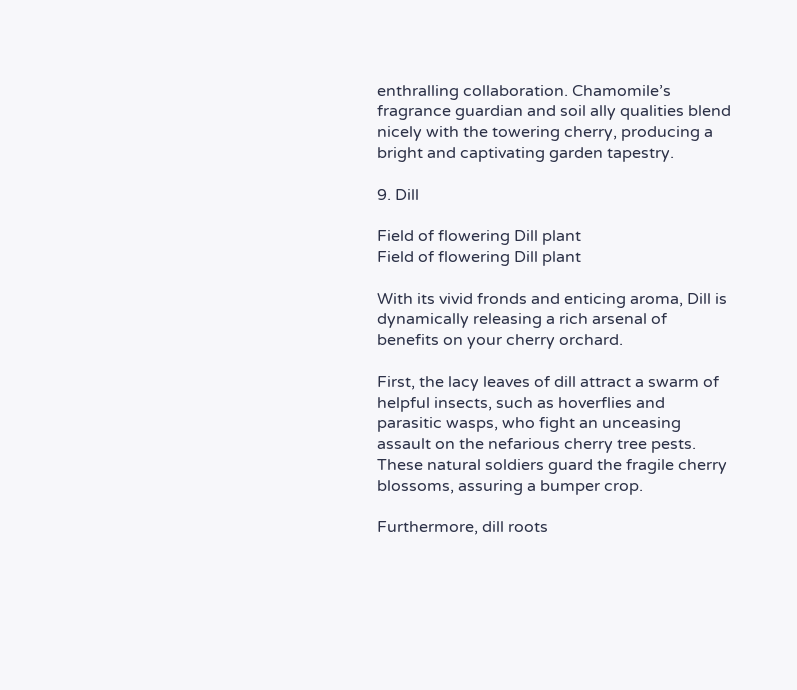enthralling collaboration. Chamomile’s fragrance guardian and soil ally qualities blend nicely with the towering cherry, producing a bright and captivating garden tapestry.

9. Dill

Field of flowering Dill plant
Field of flowering Dill plant

With its vivid fronds and enticing aroma, Dill is dynamically releasing a rich arsenal of benefits on your cherry orchard.

First, the lacy leaves of dill attract a swarm of helpful insects, such as hoverflies and parasitic wasps, who fight an unceasing assault on the nefarious cherry tree pests. These natural soldiers guard the fragile cherry blossoms, assuring a bumper crop.

Furthermore, dill roots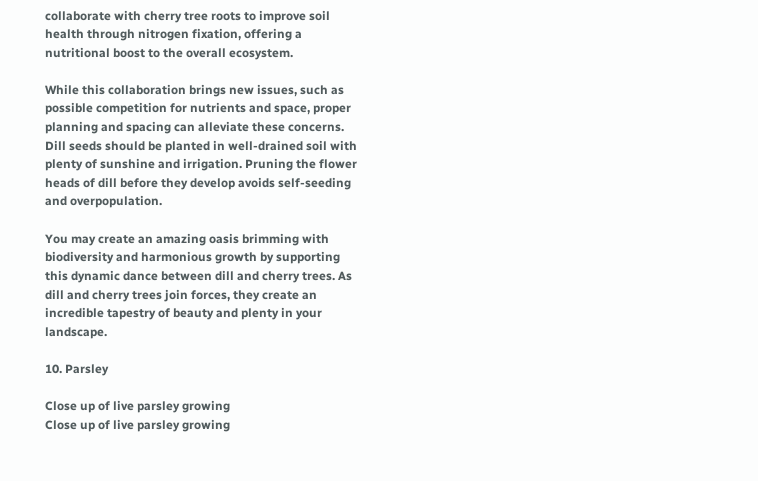collaborate with cherry tree roots to improve soil health through nitrogen fixation, offering a nutritional boost to the overall ecosystem.

While this collaboration brings new issues, such as possible competition for nutrients and space, proper planning and spacing can alleviate these concerns. Dill seeds should be planted in well-drained soil with plenty of sunshine and irrigation. Pruning the flower heads of dill before they develop avoids self-seeding and overpopulation.

You may create an amazing oasis brimming with biodiversity and harmonious growth by supporting this dynamic dance between dill and cherry trees. As dill and cherry trees join forces, they create an incredible tapestry of beauty and plenty in your landscape.

10. Parsley

Close up of live parsley growing
Close up of live parsley growing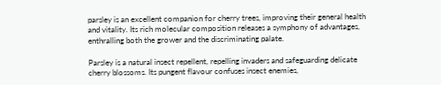parsley is an excellent companion for cherry trees, improving their general health and vitality. Its rich molecular composition releases a symphony of advantages, enthralling both the grower and the discriminating palate.

Parsley is a natural insect repellent, repelling invaders and safeguarding delicate cherry blossoms. Its pungent flavour confuses insect enemies,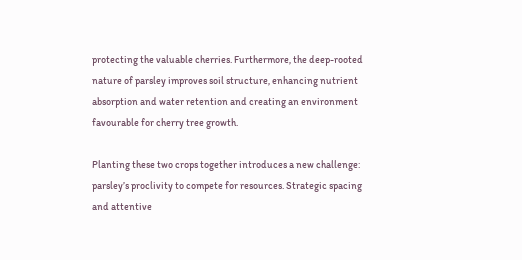protecting the valuable cherries. Furthermore, the deep-rooted nature of parsley improves soil structure, enhancing nutrient absorption and water retention and creating an environment favourable for cherry tree growth.

Planting these two crops together introduces a new challenge: parsley’s proclivity to compete for resources. Strategic spacing and attentive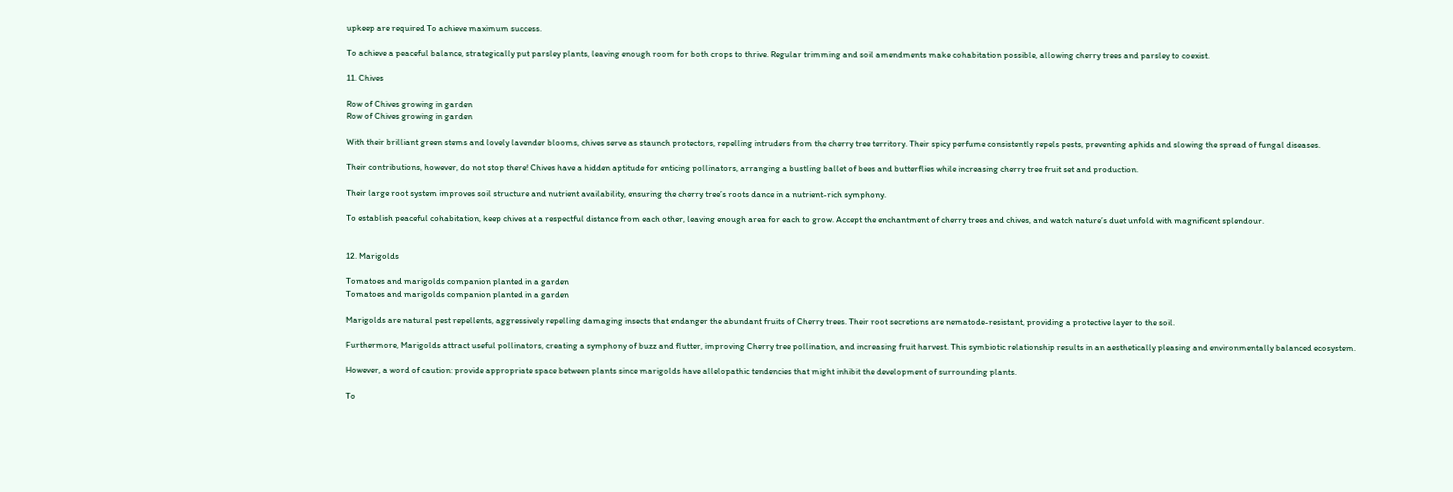upkeep are required To achieve maximum success.

To achieve a peaceful balance, strategically put parsley plants, leaving enough room for both crops to thrive. Regular trimming and soil amendments make cohabitation possible, allowing cherry trees and parsley to coexist.

11. Chives

Row of Chives growing in garden
Row of Chives growing in garden

With their brilliant green stems and lovely lavender blooms, chives serve as staunch protectors, repelling intruders from the cherry tree territory. Their spicy perfume consistently repels pests, preventing aphids and slowing the spread of fungal diseases.

Their contributions, however, do not stop there! Chives have a hidden aptitude for enticing pollinators, arranging a bustling ballet of bees and butterflies while increasing cherry tree fruit set and production.

Their large root system improves soil structure and nutrient availability, ensuring the cherry tree’s roots dance in a nutrient-rich symphony.

To establish peaceful cohabitation, keep chives at a respectful distance from each other, leaving enough area for each to grow. Accept the enchantment of cherry trees and chives, and watch nature’s duet unfold with magnificent splendour.


12. Marigolds

Tomatoes and marigolds companion planted in a garden
Tomatoes and marigolds companion planted in a garden

Marigolds are natural pest repellents, aggressively repelling damaging insects that endanger the abundant fruits of Cherry trees. Their root secretions are nematode-resistant, providing a protective layer to the soil.

Furthermore, Marigolds attract useful pollinators, creating a symphony of buzz and flutter, improving Cherry tree pollination, and increasing fruit harvest. This symbiotic relationship results in an aesthetically pleasing and environmentally balanced ecosystem.

However, a word of caution: provide appropriate space between plants since marigolds have allelopathic tendencies that might inhibit the development of surrounding plants.

To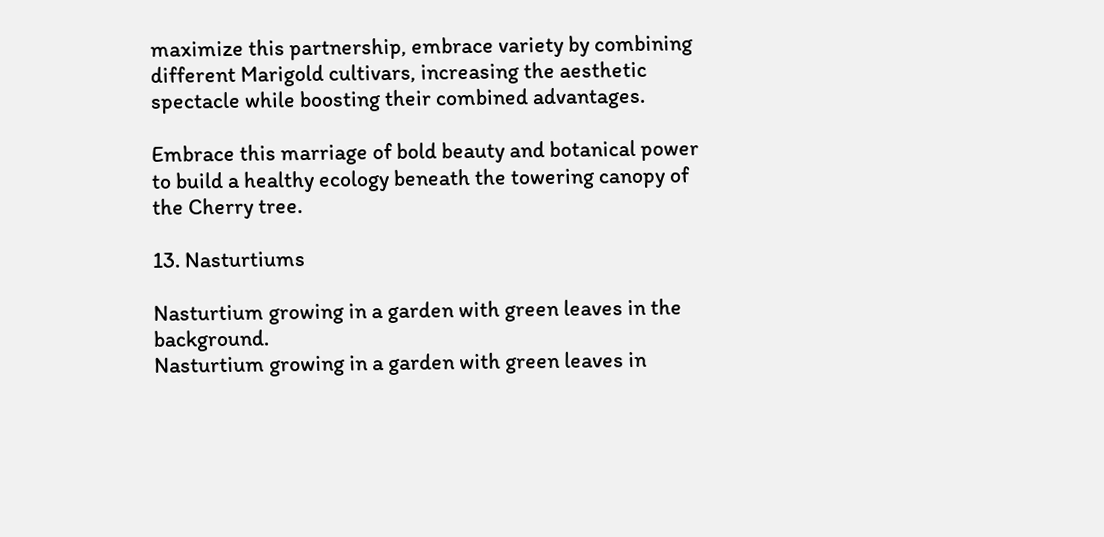maximize this partnership, embrace variety by combining different Marigold cultivars, increasing the aesthetic spectacle while boosting their combined advantages.

Embrace this marriage of bold beauty and botanical power to build a healthy ecology beneath the towering canopy of the Cherry tree.

13. Nasturtiums

Nasturtium growing in a garden with green leaves in the background.
Nasturtium growing in a garden with green leaves in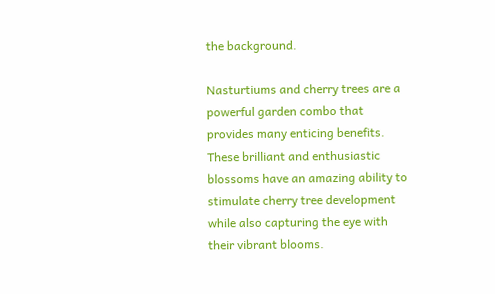the background.

Nasturtiums and cherry trees are a powerful garden combo that provides many enticing benefits. These brilliant and enthusiastic blossoms have an amazing ability to stimulate cherry tree development while also capturing the eye with their vibrant blooms.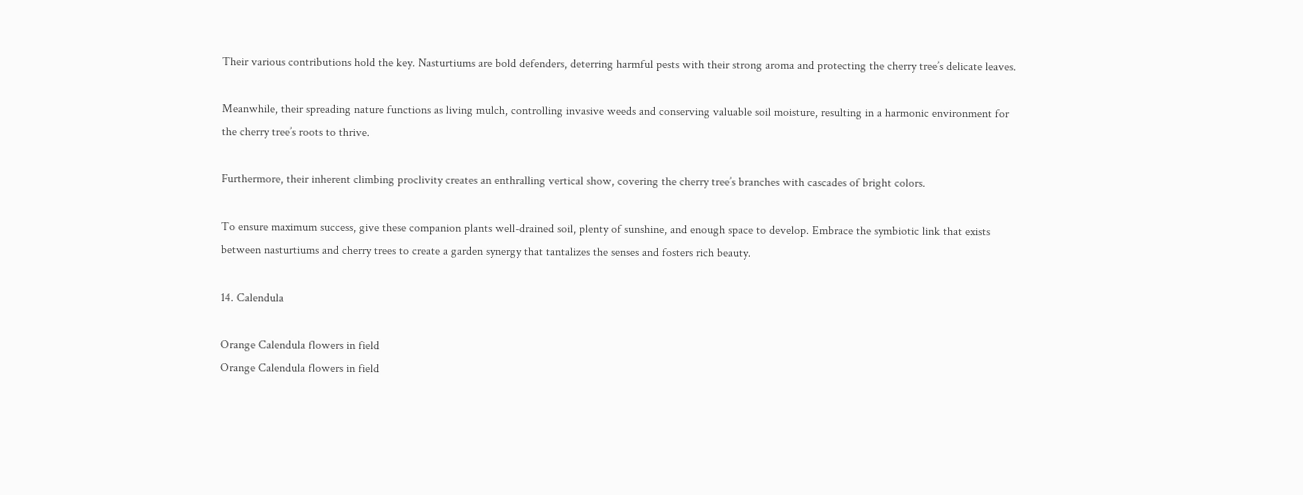Their various contributions hold the key. Nasturtiums are bold defenders, deterring harmful pests with their strong aroma and protecting the cherry tree’s delicate leaves.

Meanwhile, their spreading nature functions as living mulch, controlling invasive weeds and conserving valuable soil moisture, resulting in a harmonic environment for the cherry tree’s roots to thrive.

Furthermore, their inherent climbing proclivity creates an enthralling vertical show, covering the cherry tree’s branches with cascades of bright colors.

To ensure maximum success, give these companion plants well-drained soil, plenty of sunshine, and enough space to develop. Embrace the symbiotic link that exists between nasturtiums and cherry trees to create a garden synergy that tantalizes the senses and fosters rich beauty.

14. Calendula

Orange Calendula flowers in field
Orange Calendula flowers in field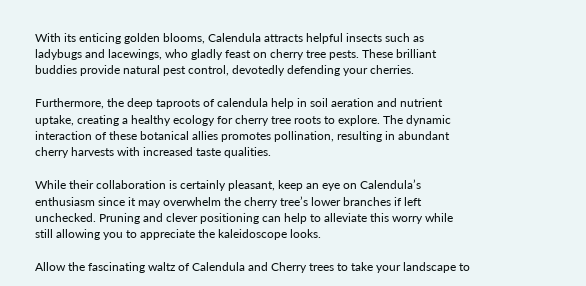With its enticing golden blooms, Calendula attracts helpful insects such as ladybugs and lacewings, who gladly feast on cherry tree pests. These brilliant buddies provide natural pest control, devotedly defending your cherries.

Furthermore, the deep taproots of calendula help in soil aeration and nutrient uptake, creating a healthy ecology for cherry tree roots to explore. The dynamic interaction of these botanical allies promotes pollination, resulting in abundant cherry harvests with increased taste qualities.

While their collaboration is certainly pleasant, keep an eye on Calendula’s enthusiasm since it may overwhelm the cherry tree’s lower branches if left unchecked. Pruning and clever positioning can help to alleviate this worry while still allowing you to appreciate the kaleidoscope looks.

Allow the fascinating waltz of Calendula and Cherry trees to take your landscape to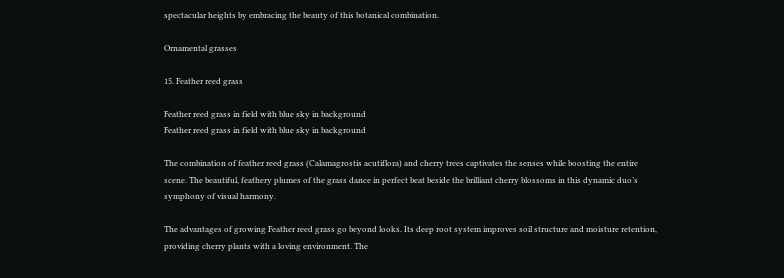spectacular heights by embracing the beauty of this botanical combination.

Ornamental grasses

15. Feather reed grass

Feather reed grass in field with blue sky in background
Feather reed grass in field with blue sky in background

The combination of feather reed grass (Calamagrostis acutiflora) and cherry trees captivates the senses while boosting the entire scene. The beautiful, feathery plumes of the grass dance in perfect beat beside the brilliant cherry blossoms in this dynamic duo’s symphony of visual harmony.

The advantages of growing Feather reed grass go beyond looks. Its deep root system improves soil structure and moisture retention, providing cherry plants with a loving environment. The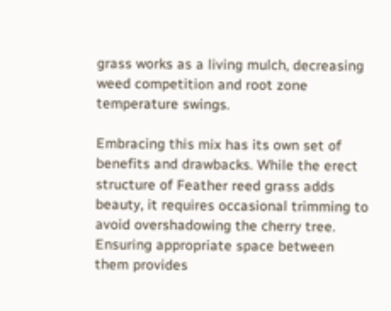grass works as a living mulch, decreasing weed competition and root zone temperature swings.

Embracing this mix has its own set of benefits and drawbacks. While the erect structure of Feather reed grass adds beauty, it requires occasional trimming to avoid overshadowing the cherry tree. Ensuring appropriate space between them provides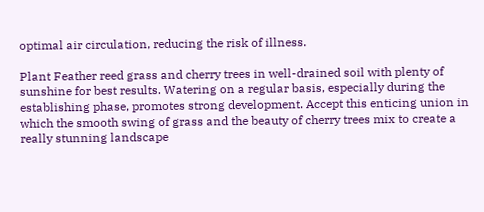optimal air circulation, reducing the risk of illness.

Plant Feather reed grass and cherry trees in well-drained soil with plenty of sunshine for best results. Watering on a regular basis, especially during the establishing phase, promotes strong development. Accept this enticing union in which the smooth swing of grass and the beauty of cherry trees mix to create a really stunning landscape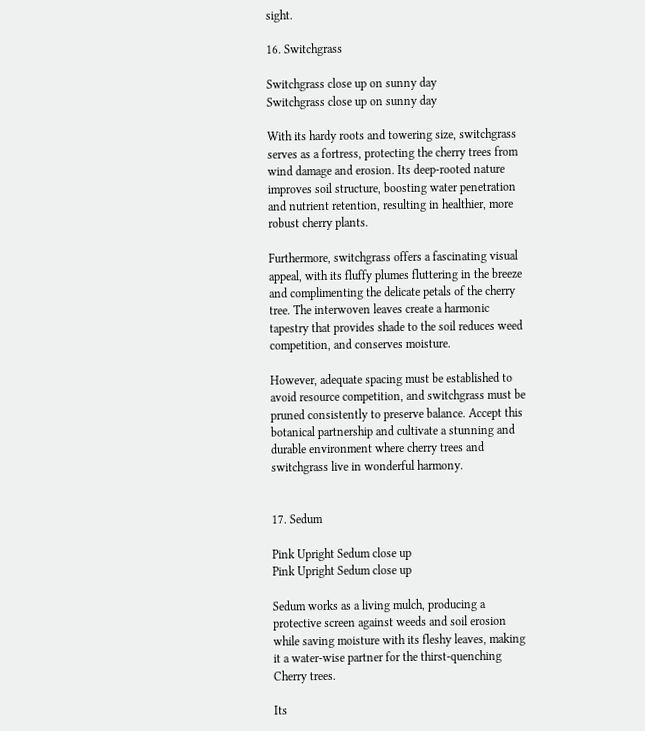sight.

16. Switchgrass

Switchgrass close up on sunny day
Switchgrass close up on sunny day

With its hardy roots and towering size, switchgrass serves as a fortress, protecting the cherry trees from wind damage and erosion. Its deep-rooted nature improves soil structure, boosting water penetration and nutrient retention, resulting in healthier, more robust cherry plants.

Furthermore, switchgrass offers a fascinating visual appeal, with its fluffy plumes fluttering in the breeze and complimenting the delicate petals of the cherry tree. The interwoven leaves create a harmonic tapestry that provides shade to the soil reduces weed competition, and conserves moisture.

However, adequate spacing must be established to avoid resource competition, and switchgrass must be pruned consistently to preserve balance. Accept this botanical partnership and cultivate a stunning and durable environment where cherry trees and switchgrass live in wonderful harmony.


17. Sedum

Pink Upright Sedum close up
Pink Upright Sedum close up

Sedum works as a living mulch, producing a protective screen against weeds and soil erosion while saving moisture with its fleshy leaves, making it a water-wise partner for the thirst-quenching Cherry trees.

Its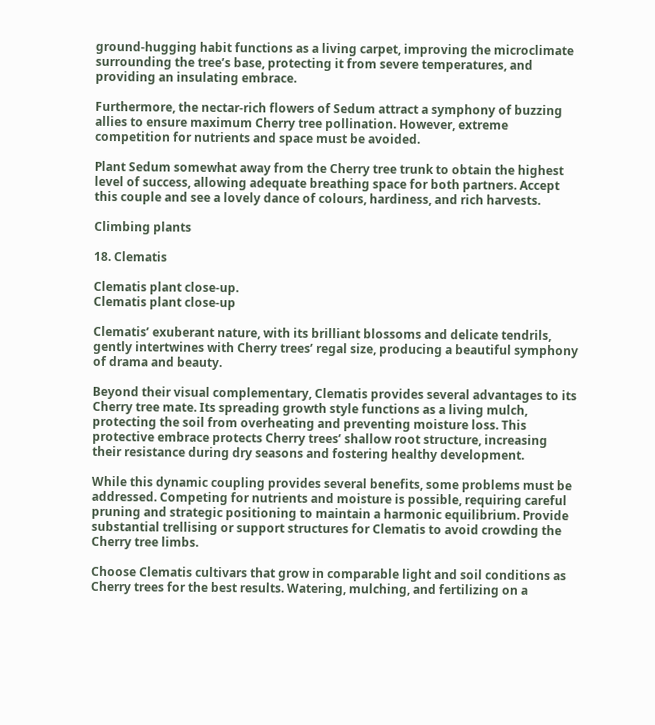ground-hugging habit functions as a living carpet, improving the microclimate surrounding the tree’s base, protecting it from severe temperatures, and providing an insulating embrace.

Furthermore, the nectar-rich flowers of Sedum attract a symphony of buzzing allies to ensure maximum Cherry tree pollination. However, extreme competition for nutrients and space must be avoided.

Plant Sedum somewhat away from the Cherry tree trunk to obtain the highest level of success, allowing adequate breathing space for both partners. Accept this couple and see a lovely dance of colours, hardiness, and rich harvests.

Climbing plants

18. Clematis

Clematis plant close-up.
Clematis plant close-up

Clematis’ exuberant nature, with its brilliant blossoms and delicate tendrils, gently intertwines with Cherry trees’ regal size, producing a beautiful symphony of drama and beauty.

Beyond their visual complementary, Clematis provides several advantages to its Cherry tree mate. Its spreading growth style functions as a living mulch, protecting the soil from overheating and preventing moisture loss. This protective embrace protects Cherry trees’ shallow root structure, increasing their resistance during dry seasons and fostering healthy development.

While this dynamic coupling provides several benefits, some problems must be addressed. Competing for nutrients and moisture is possible, requiring careful pruning and strategic positioning to maintain a harmonic equilibrium. Provide substantial trellising or support structures for Clematis to avoid crowding the Cherry tree limbs.

Choose Clematis cultivars that grow in comparable light and soil conditions as Cherry trees for the best results. Watering, mulching, and fertilizing on a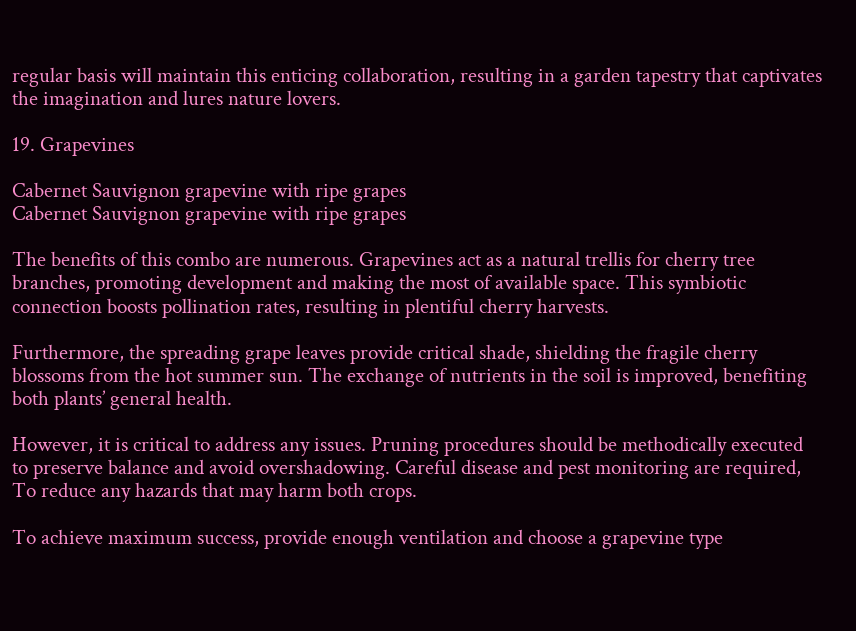regular basis will maintain this enticing collaboration, resulting in a garden tapestry that captivates the imagination and lures nature lovers.

19. Grapevines

Cabernet Sauvignon grapevine with ripe grapes
Cabernet Sauvignon grapevine with ripe grapes

The benefits of this combo are numerous. Grapevines act as a natural trellis for cherry tree branches, promoting development and making the most of available space. This symbiotic connection boosts pollination rates, resulting in plentiful cherry harvests.

Furthermore, the spreading grape leaves provide critical shade, shielding the fragile cherry blossoms from the hot summer sun. The exchange of nutrients in the soil is improved, benefiting both plants’ general health.

However, it is critical to address any issues. Pruning procedures should be methodically executed to preserve balance and avoid overshadowing. Careful disease and pest monitoring are required, To reduce any hazards that may harm both crops.

To achieve maximum success, provide enough ventilation and choose a grapevine type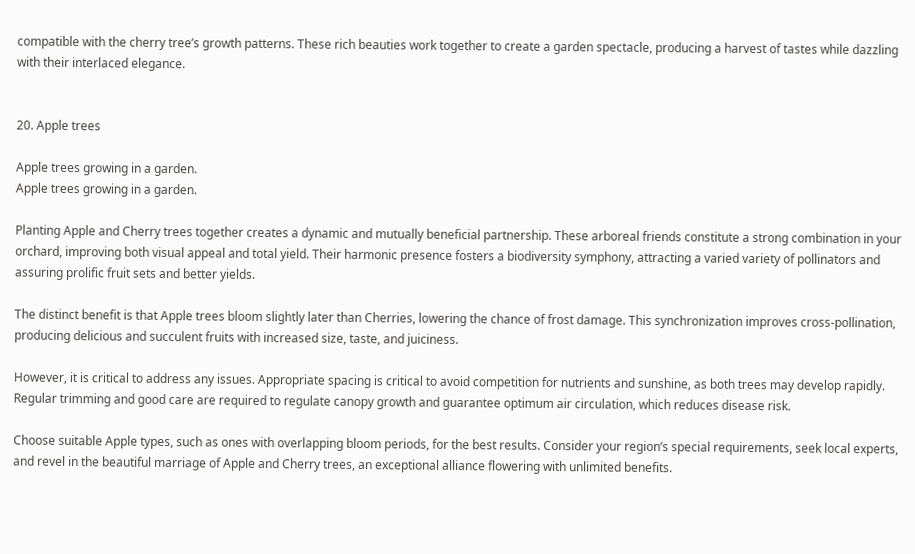compatible with the cherry tree’s growth patterns. These rich beauties work together to create a garden spectacle, producing a harvest of tastes while dazzling with their interlaced elegance.


20. Apple trees

Apple trees growing in a garden.
Apple trees growing in a garden.

Planting Apple and Cherry trees together creates a dynamic and mutually beneficial partnership. These arboreal friends constitute a strong combination in your orchard, improving both visual appeal and total yield. Their harmonic presence fosters a biodiversity symphony, attracting a varied variety of pollinators and assuring prolific fruit sets and better yields.

The distinct benefit is that Apple trees bloom slightly later than Cherries, lowering the chance of frost damage. This synchronization improves cross-pollination, producing delicious and succulent fruits with increased size, taste, and juiciness.

However, it is critical to address any issues. Appropriate spacing is critical to avoid competition for nutrients and sunshine, as both trees may develop rapidly. Regular trimming and good care are required to regulate canopy growth and guarantee optimum air circulation, which reduces disease risk.

Choose suitable Apple types, such as ones with overlapping bloom periods, for the best results. Consider your region’s special requirements, seek local experts, and revel in the beautiful marriage of Apple and Cherry trees, an exceptional alliance flowering with unlimited benefits.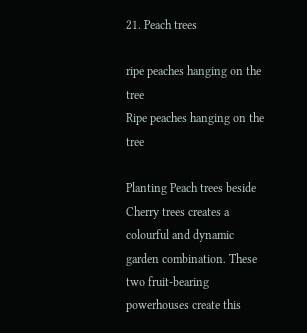21. Peach trees

ripe peaches hanging on the tree
Ripe peaches hanging on the tree

Planting Peach trees beside Cherry trees creates a colourful and dynamic garden combination. These two fruit-bearing powerhouses create this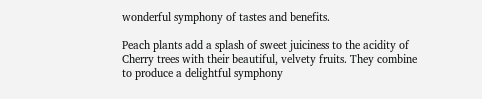wonderful symphony of tastes and benefits.

Peach plants add a splash of sweet juiciness to the acidity of Cherry trees with their beautiful, velvety fruits. They combine to produce a delightful symphony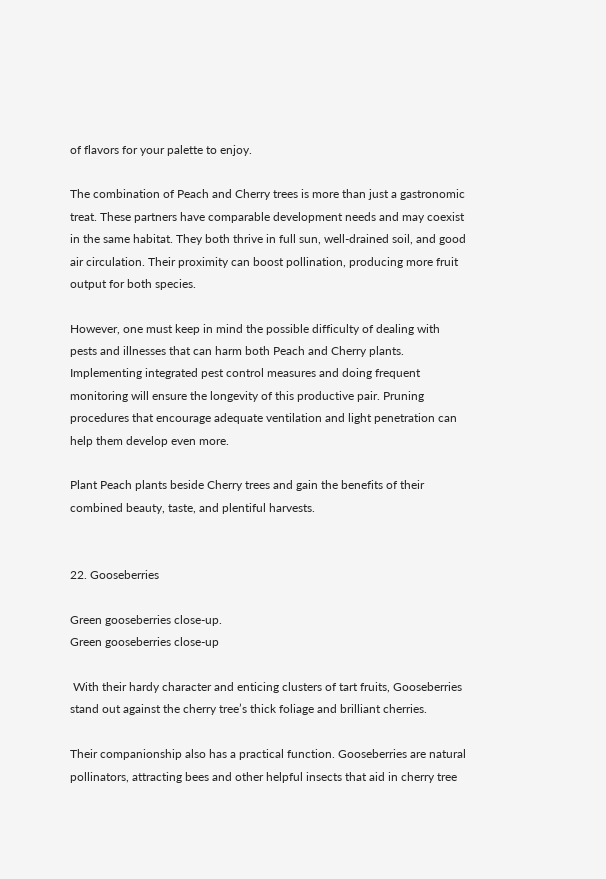of flavors for your palette to enjoy.

The combination of Peach and Cherry trees is more than just a gastronomic treat. These partners have comparable development needs and may coexist in the same habitat. They both thrive in full sun, well-drained soil, and good air circulation. Their proximity can boost pollination, producing more fruit output for both species.

However, one must keep in mind the possible difficulty of dealing with pests and illnesses that can harm both Peach and Cherry plants. Implementing integrated pest control measures and doing frequent monitoring will ensure the longevity of this productive pair. Pruning procedures that encourage adequate ventilation and light penetration can help them develop even more.

Plant Peach plants beside Cherry trees and gain the benefits of their combined beauty, taste, and plentiful harvests.


22. Gooseberries

Green gooseberries close-up.
Green gooseberries close-up

 With their hardy character and enticing clusters of tart fruits, Gooseberries stand out against the cherry tree’s thick foliage and brilliant cherries.

Their companionship also has a practical function. Gooseberries are natural pollinators, attracting bees and other helpful insects that aid in cherry tree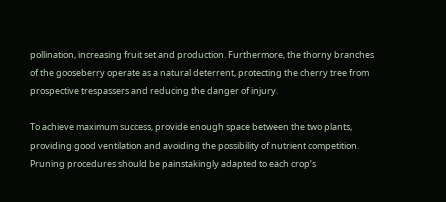pollination, increasing fruit set and production. Furthermore, the thorny branches of the gooseberry operate as a natural deterrent, protecting the cherry tree from prospective trespassers and reducing the danger of injury.

To achieve maximum success, provide enough space between the two plants, providing good ventilation and avoiding the possibility of nutrient competition. Pruning procedures should be painstakingly adapted to each crop’s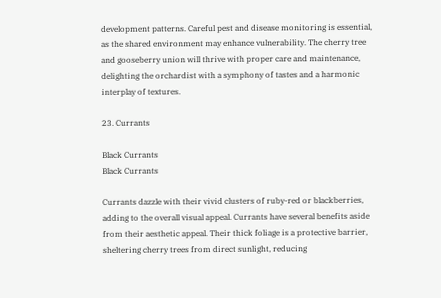development patterns. Careful pest and disease monitoring is essential, as the shared environment may enhance vulnerability. The cherry tree and gooseberry union will thrive with proper care and maintenance, delighting the orchardist with a symphony of tastes and a harmonic interplay of textures.

23. Currants

Black Currants
Black Currants

Currants dazzle with their vivid clusters of ruby-red or blackberries, adding to the overall visual appeal. Currants have several benefits aside from their aesthetic appeal. Their thick foliage is a protective barrier, sheltering cherry trees from direct sunlight, reducing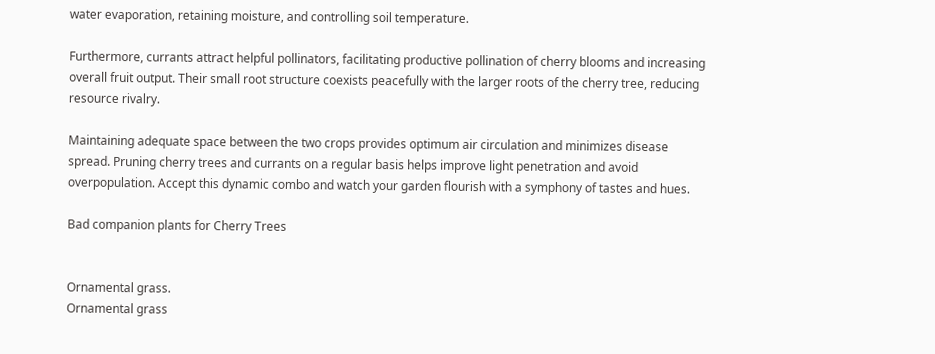water evaporation, retaining moisture, and controlling soil temperature.

Furthermore, currants attract helpful pollinators, facilitating productive pollination of cherry blooms and increasing overall fruit output. Their small root structure coexists peacefully with the larger roots of the cherry tree, reducing resource rivalry.

Maintaining adequate space between the two crops provides optimum air circulation and minimizes disease spread. Pruning cherry trees and currants on a regular basis helps improve light penetration and avoid overpopulation. Accept this dynamic combo and watch your garden flourish with a symphony of tastes and hues.

Bad companion plants for Cherry Trees


Ornamental grass.
Ornamental grass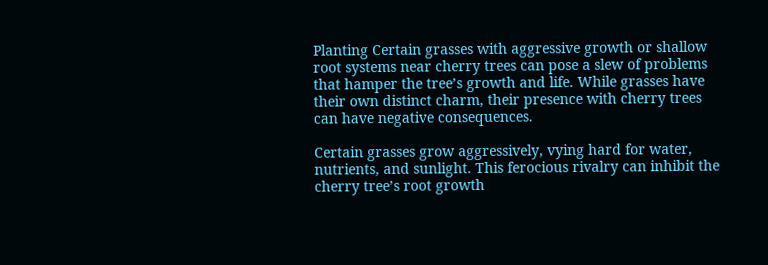Planting Certain grasses with aggressive growth or shallow root systems near cherry trees can pose a slew of problems that hamper the tree’s growth and life. While grasses have their own distinct charm, their presence with cherry trees can have negative consequences.

Certain grasses grow aggressively, vying hard for water, nutrients, and sunlight. This ferocious rivalry can inhibit the cherry tree’s root growth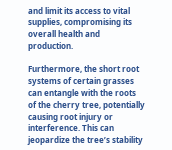and limit its access to vital supplies, compromising its overall health and production.

Furthermore, the short root systems of certain grasses can entangle with the roots of the cherry tree, potentially causing root injury or interference. This can jeopardize the tree’s stability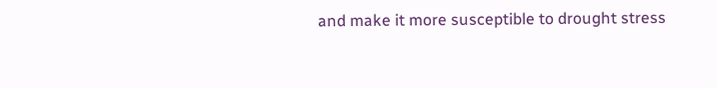and make it more susceptible to drought stress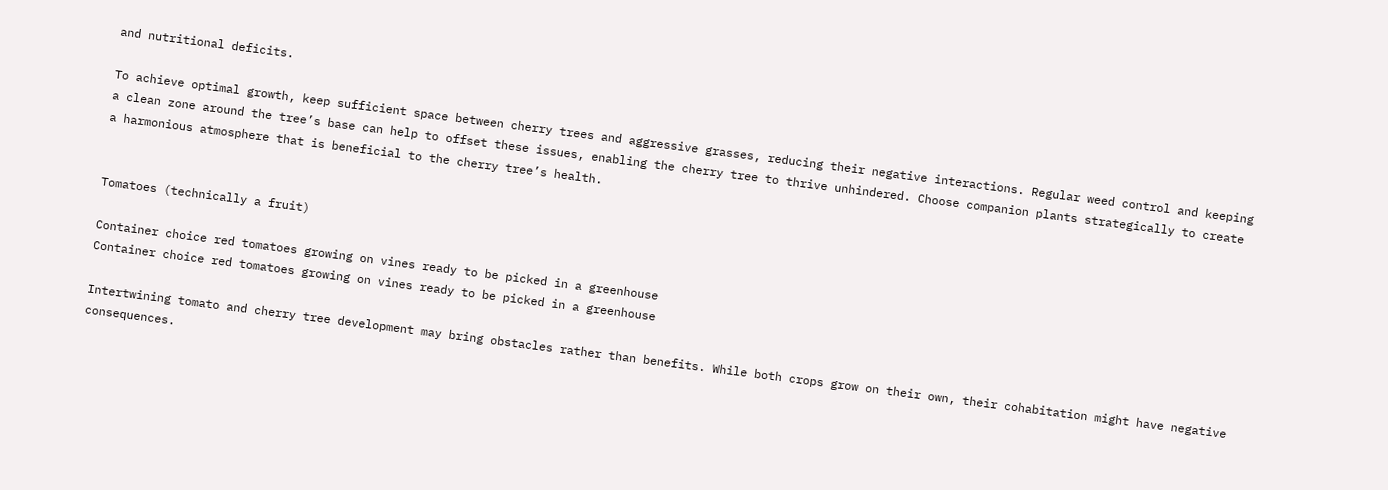and nutritional deficits.

To achieve optimal growth, keep sufficient space between cherry trees and aggressive grasses, reducing their negative interactions. Regular weed control and keeping a clean zone around the tree’s base can help to offset these issues, enabling the cherry tree to thrive unhindered. Choose companion plants strategically to create a harmonious atmosphere that is beneficial to the cherry tree’s health.


Tomatoes (technically a fruit)

Container choice red tomatoes growing on vines ready to be picked in a greenhouse
Container choice red tomatoes growing on vines ready to be picked in a greenhouse

Intertwining tomato and cherry tree development may bring obstacles rather than benefits. While both crops grow on their own, their cohabitation might have negative consequences.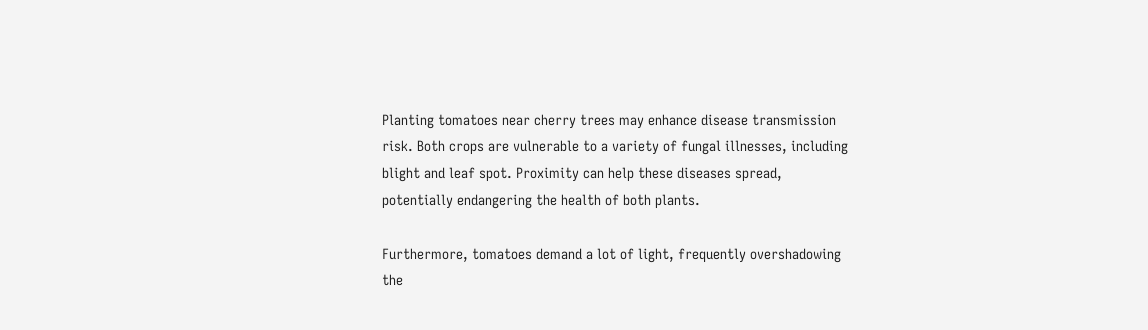Planting tomatoes near cherry trees may enhance disease transmission risk. Both crops are vulnerable to a variety of fungal illnesses, including blight and leaf spot. Proximity can help these diseases spread, potentially endangering the health of both plants.

Furthermore, tomatoes demand a lot of light, frequently overshadowing the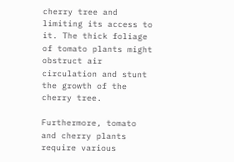cherry tree and limiting its access to it. The thick foliage of tomato plants might obstruct air circulation and stunt the growth of the cherry tree.

Furthermore, tomato and cherry plants require various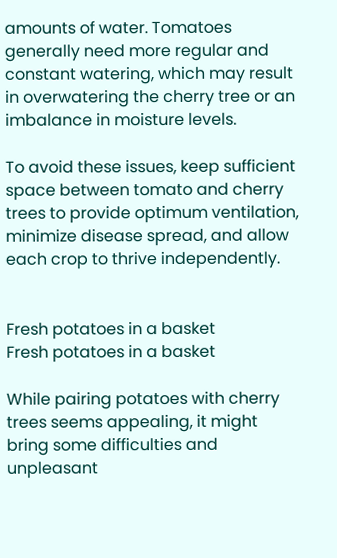amounts of water. Tomatoes generally need more regular and constant watering, which may result in overwatering the cherry tree or an imbalance in moisture levels.

To avoid these issues, keep sufficient space between tomato and cherry trees to provide optimum ventilation, minimize disease spread, and allow each crop to thrive independently.


Fresh potatoes in a basket
Fresh potatoes in a basket

While pairing potatoes with cherry trees seems appealing, it might bring some difficulties and unpleasant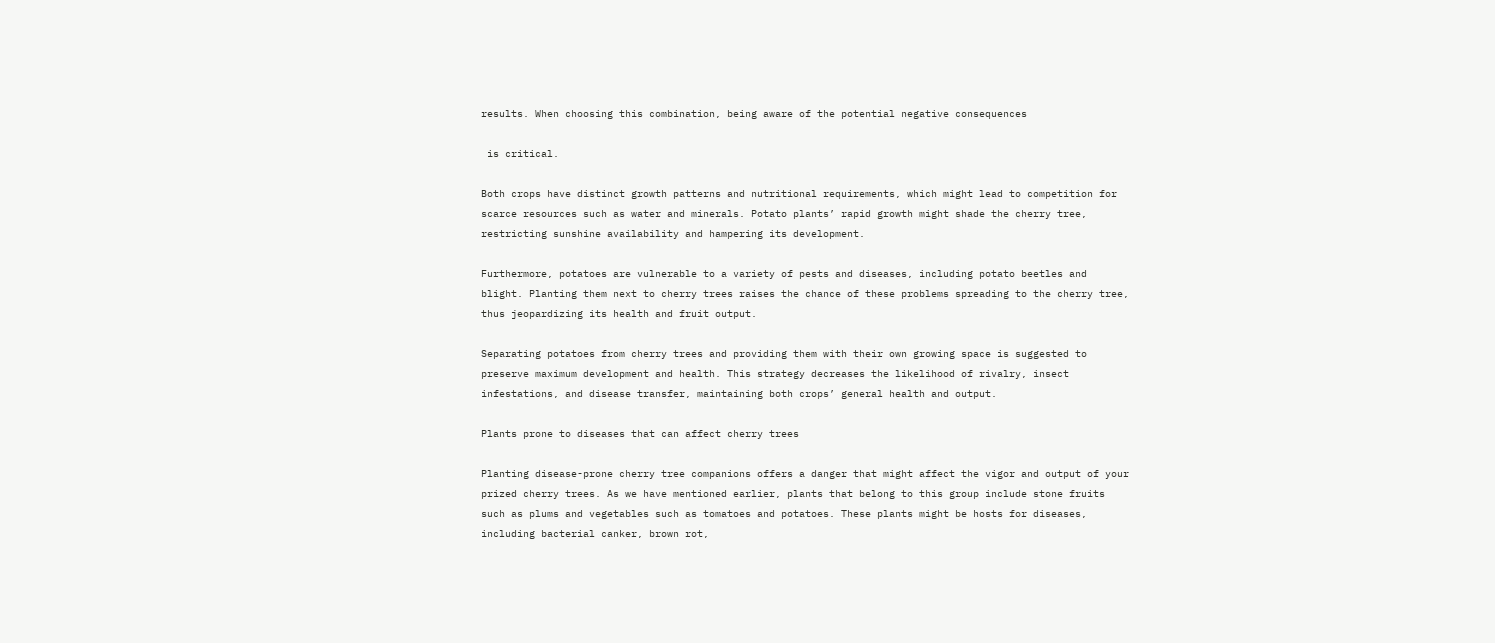results. When choosing this combination, being aware of the potential negative consequences

 is critical.

Both crops have distinct growth patterns and nutritional requirements, which might lead to competition for scarce resources such as water and minerals. Potato plants’ rapid growth might shade the cherry tree, restricting sunshine availability and hampering its development.

Furthermore, potatoes are vulnerable to a variety of pests and diseases, including potato beetles and blight. Planting them next to cherry trees raises the chance of these problems spreading to the cherry tree, thus jeopardizing its health and fruit output.

Separating potatoes from cherry trees and providing them with their own growing space is suggested to preserve maximum development and health. This strategy decreases the likelihood of rivalry, insect infestations, and disease transfer, maintaining both crops’ general health and output.

Plants prone to diseases that can affect cherry trees

Planting disease-prone cherry tree companions offers a danger that might affect the vigor and output of your prized cherry trees. As we have mentioned earlier, plants that belong to this group include stone fruits such as plums and vegetables such as tomatoes and potatoes. These plants might be hosts for diseases, including bacterial canker, brown rot,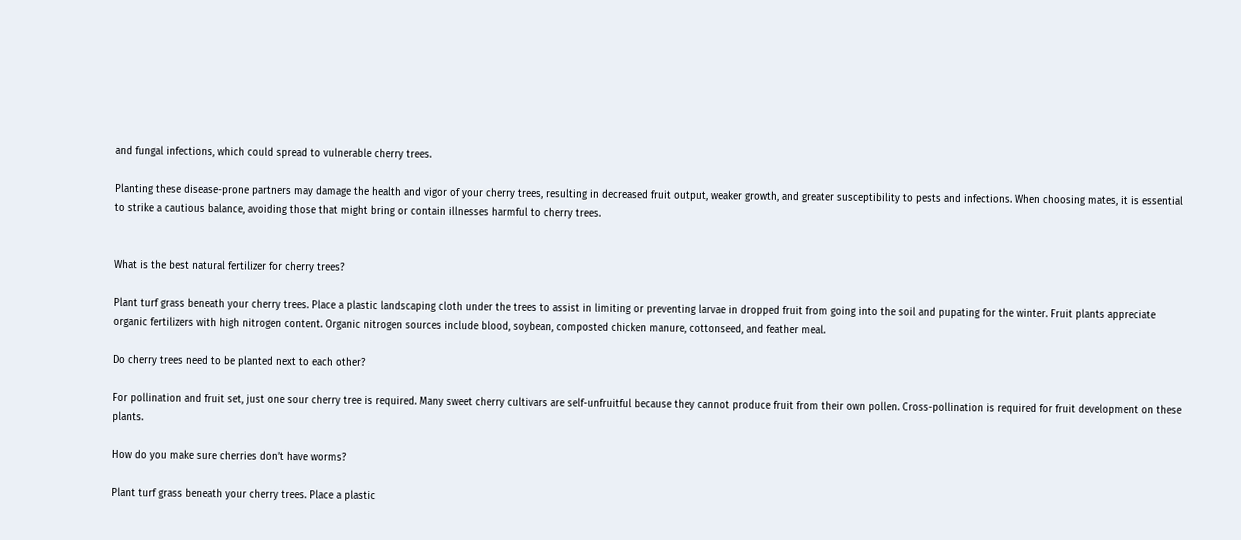and fungal infections, which could spread to vulnerable cherry trees.

Planting these disease-prone partners may damage the health and vigor of your cherry trees, resulting in decreased fruit output, weaker growth, and greater susceptibility to pests and infections. When choosing mates, it is essential to strike a cautious balance, avoiding those that might bring or contain illnesses harmful to cherry trees.


What is the best natural fertilizer for cherry trees?

Plant turf grass beneath your cherry trees. Place a plastic landscaping cloth under the trees to assist in limiting or preventing larvae in dropped fruit from going into the soil and pupating for the winter. Fruit plants appreciate organic fertilizers with high nitrogen content. Organic nitrogen sources include blood, soybean, composted chicken manure, cottonseed, and feather meal.

Do cherry trees need to be planted next to each other?

For pollination and fruit set, just one sour cherry tree is required. Many sweet cherry cultivars are self-unfruitful because they cannot produce fruit from their own pollen. Cross-pollination is required for fruit development on these plants.

How do you make sure cherries don’t have worms?

Plant turf grass beneath your cherry trees. Place a plastic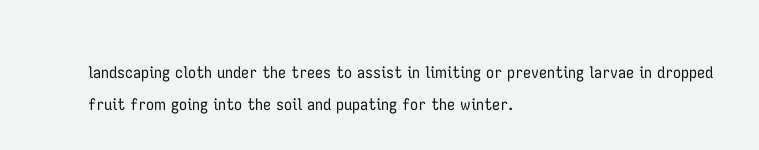landscaping cloth under the trees to assist in limiting or preventing larvae in dropped fruit from going into the soil and pupating for the winter.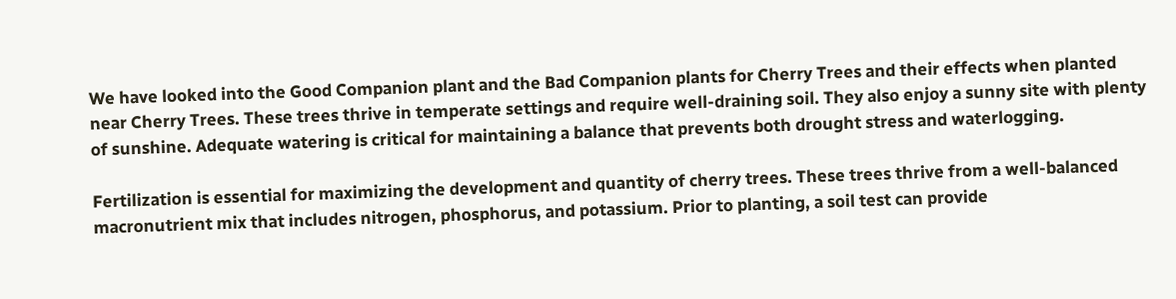We have looked into the Good Companion plant and the Bad Companion plants for Cherry Trees and their effects when planted near Cherry Trees. These trees thrive in temperate settings and require well-draining soil. They also enjoy a sunny site with plenty of sunshine. Adequate watering is critical for maintaining a balance that prevents both drought stress and waterlogging.

Fertilization is essential for maximizing the development and quantity of cherry trees. These trees thrive from a well-balanced macronutrient mix that includes nitrogen, phosphorus, and potassium. Prior to planting, a soil test can provide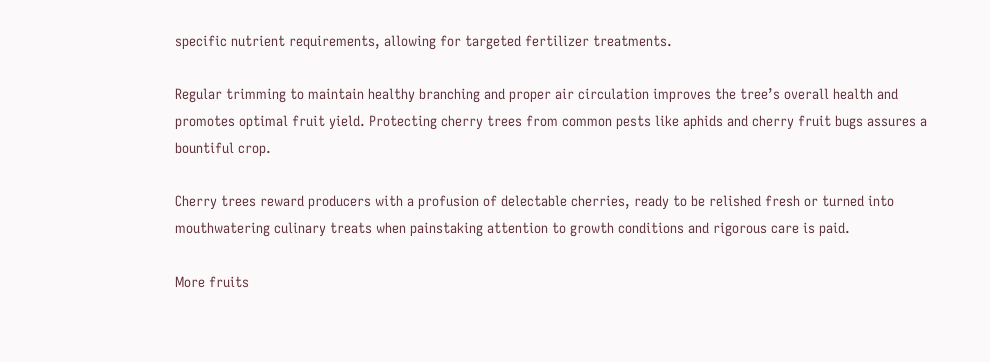specific nutrient requirements, allowing for targeted fertilizer treatments.

Regular trimming to maintain healthy branching and proper air circulation improves the tree’s overall health and promotes optimal fruit yield. Protecting cherry trees from common pests like aphids and cherry fruit bugs assures a bountiful crop.

Cherry trees reward producers with a profusion of delectable cherries, ready to be relished fresh or turned into mouthwatering culinary treats when painstaking attention to growth conditions and rigorous care is paid.

More fruits